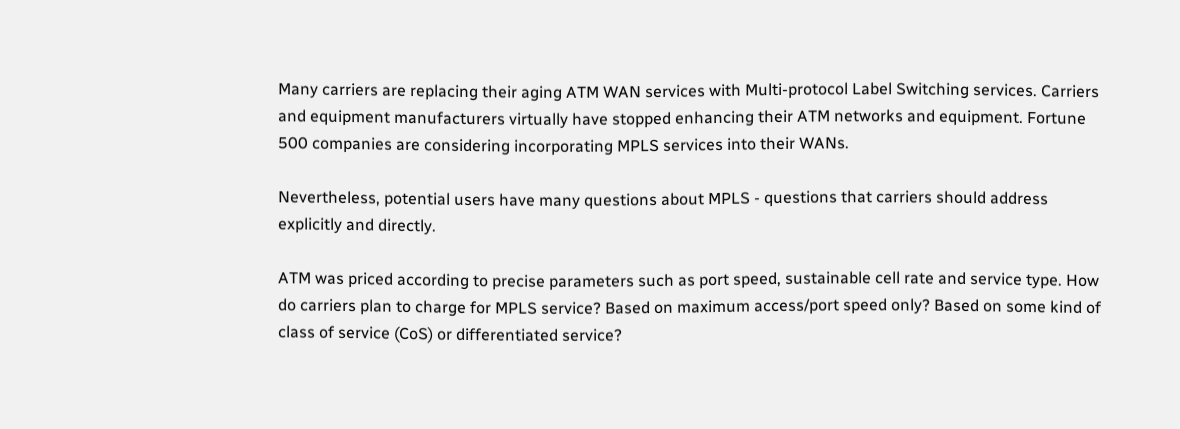Many carriers are replacing their aging ATM WAN services with Multi-protocol Label Switching services. Carriers and equipment manufacturers virtually have stopped enhancing their ATM networks and equipment. Fortune 500 companies are considering incorporating MPLS services into their WANs.

Nevertheless, potential users have many questions about MPLS - questions that carriers should address explicitly and directly.

ATM was priced according to precise parameters such as port speed, sustainable cell rate and service type. How do carriers plan to charge for MPLS service? Based on maximum access/port speed only? Based on some kind of class of service (CoS) or differentiated service?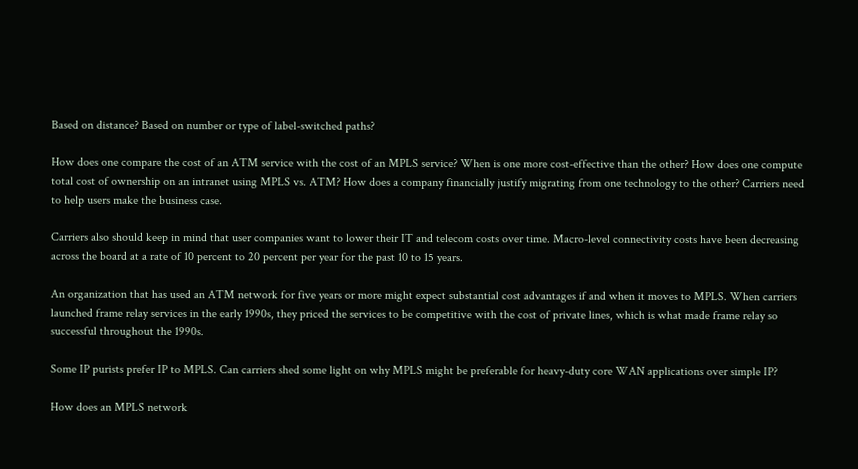Based on distance? Based on number or type of label-switched paths?

How does one compare the cost of an ATM service with the cost of an MPLS service? When is one more cost-effective than the other? How does one compute total cost of ownership on an intranet using MPLS vs. ATM? How does a company financially justify migrating from one technology to the other? Carriers need to help users make the business case.

Carriers also should keep in mind that user companies want to lower their IT and telecom costs over time. Macro-level connectivity costs have been decreasing across the board at a rate of 10 percent to 20 percent per year for the past 10 to 15 years.

An organization that has used an ATM network for five years or more might expect substantial cost advantages if and when it moves to MPLS. When carriers launched frame relay services in the early 1990s, they priced the services to be competitive with the cost of private lines, which is what made frame relay so successful throughout the 1990s.

Some IP purists prefer IP to MPLS. Can carriers shed some light on why MPLS might be preferable for heavy-duty core WAN applications over simple IP?

How does an MPLS network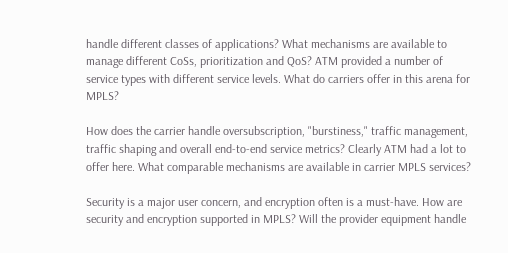handle different classes of applications? What mechanisms are available to manage different CoSs, prioritization and QoS? ATM provided a number of service types with different service levels. What do carriers offer in this arena for MPLS?

How does the carrier handle oversubscription, "burstiness," traffic management, traffic shaping and overall end-to-end service metrics? Clearly ATM had a lot to offer here. What comparable mechanisms are available in carrier MPLS services?

Security is a major user concern, and encryption often is a must-have. How are security and encryption supported in MPLS? Will the provider equipment handle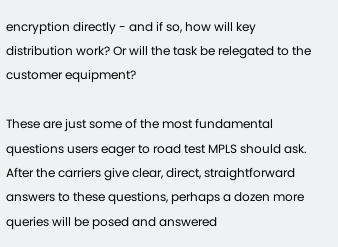encryption directly - and if so, how will key distribution work? Or will the task be relegated to the customer equipment?

These are just some of the most fundamental questions users eager to road test MPLS should ask. After the carriers give clear, direct, straightforward answers to these questions, perhaps a dozen more queries will be posed and answered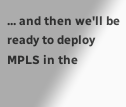... and then we'll be ready to deploy MPLS in the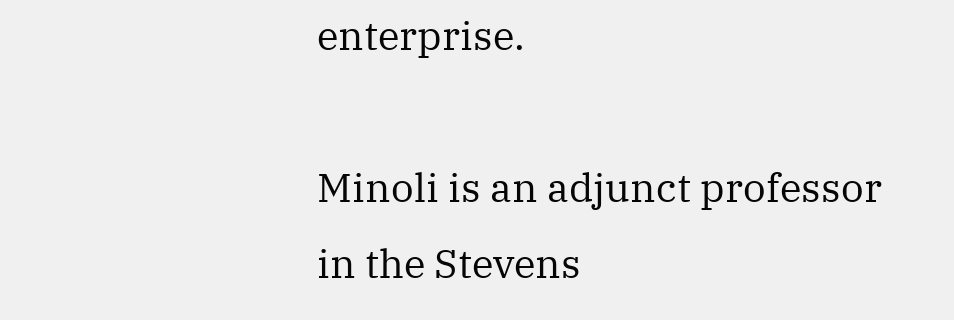enterprise.

Minoli is an adjunct professor in the Stevens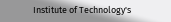Institute of Technology's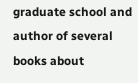graduate school and author of several books about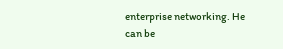enterprise networking. He can be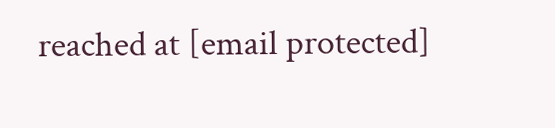reached at [email protected]